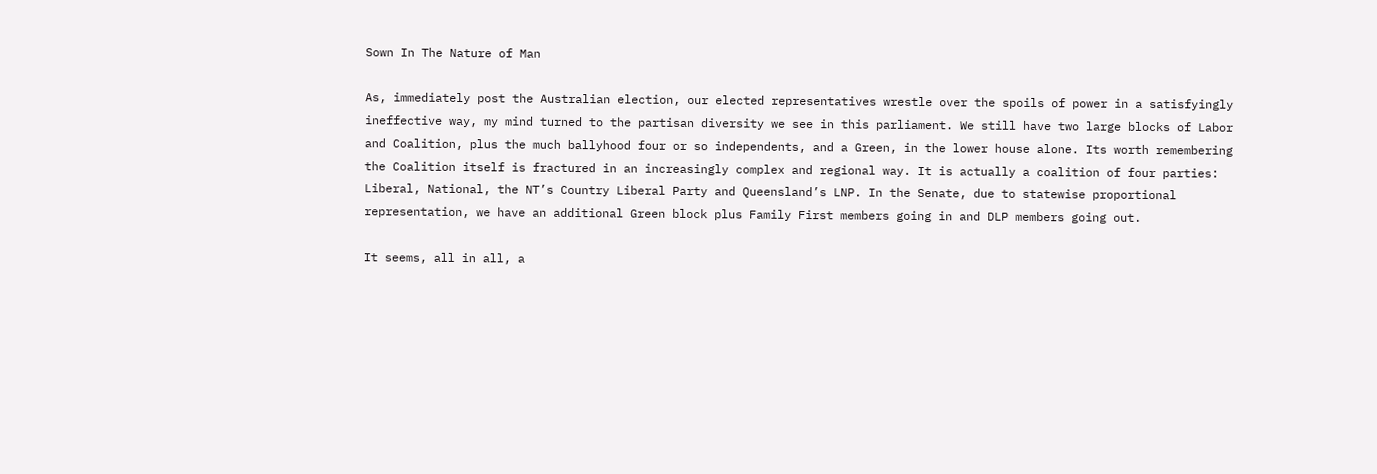Sown In The Nature of Man

As, immediately post the Australian election, our elected representatives wrestle over the spoils of power in a satisfyingly ineffective way, my mind turned to the partisan diversity we see in this parliament. We still have two large blocks of Labor and Coalition, plus the much ballyhood four or so independents, and a Green, in the lower house alone. Its worth remembering the Coalition itself is fractured in an increasingly complex and regional way. It is actually a coalition of four parties: Liberal, National, the NT’s Country Liberal Party and Queensland’s LNP. In the Senate, due to statewise proportional representation, we have an additional Green block plus Family First members going in and DLP members going out.

It seems, all in all, a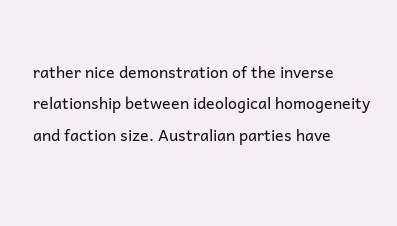rather nice demonstration of the inverse relationship between ideological homogeneity and faction size. Australian parties have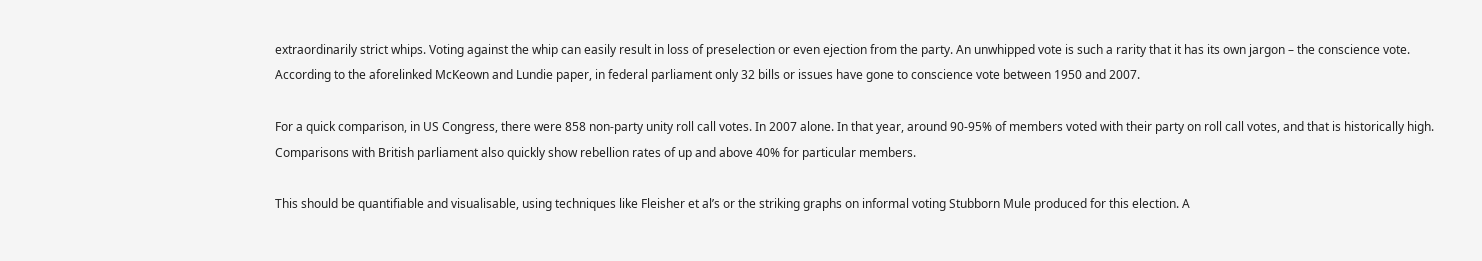extraordinarily strict whips. Voting against the whip can easily result in loss of preselection or even ejection from the party. An unwhipped vote is such a rarity that it has its own jargon – the conscience vote. According to the aforelinked McKeown and Lundie paper, in federal parliament only 32 bills or issues have gone to conscience vote between 1950 and 2007.

For a quick comparison, in US Congress, there were 858 non-party unity roll call votes. In 2007 alone. In that year, around 90-95% of members voted with their party on roll call votes, and that is historically high. Comparisons with British parliament also quickly show rebellion rates of up and above 40% for particular members.

This should be quantifiable and visualisable, using techniques like Fleisher et al’s or the striking graphs on informal voting Stubborn Mule produced for this election. A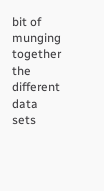bit of munging together the different data sets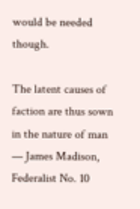would be needed though.

The latent causes of faction are thus sown in the nature of man — James Madison, Federalist No. 10